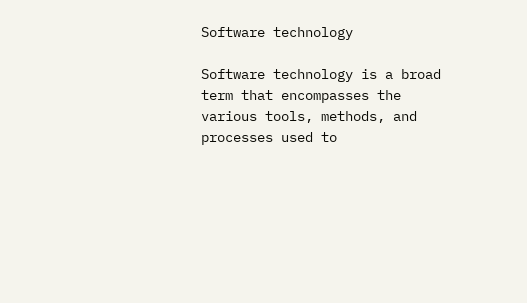Software technology

Software technology is a broad term that encompasses the various tools, methods, and processes used to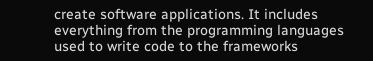create software applications. It includes everything from the programming languages used to write code to the frameworks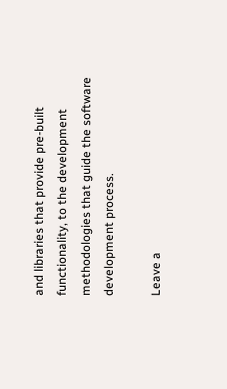and libraries that provide pre-built functionality, to the development methodologies that guide the software development process.

Leave a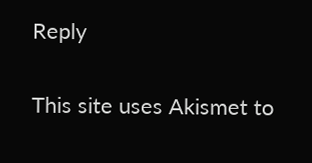Reply

This site uses Akismet to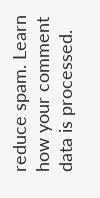reduce spam. Learn how your comment data is processed.